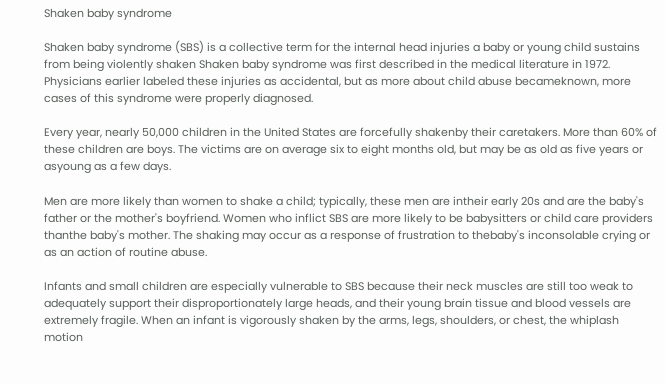Shaken baby syndrome

Shaken baby syndrome (SBS) is a collective term for the internal head injuries a baby or young child sustains from being violently shaken Shaken baby syndrome was first described in the medical literature in 1972. Physicians earlier labeled these injuries as accidental, but as more about child abuse becameknown, more cases of this syndrome were properly diagnosed.

Every year, nearly 50,000 children in the United States are forcefully shakenby their caretakers. More than 60% of these children are boys. The victims are on average six to eight months old, but may be as old as five years or asyoung as a few days.

Men are more likely than women to shake a child; typically, these men are intheir early 20s and are the baby's father or the mother's boyfriend. Women who inflict SBS are more likely to be babysitters or child care providers thanthe baby's mother. The shaking may occur as a response of frustration to thebaby's inconsolable crying or as an action of routine abuse.

Infants and small children are especially vulnerable to SBS because their neck muscles are still too weak to adequately support their disproportionately large heads, and their young brain tissue and blood vessels are extremely fragile. When an infant is vigorously shaken by the arms, legs, shoulders, or chest, the whiplash motion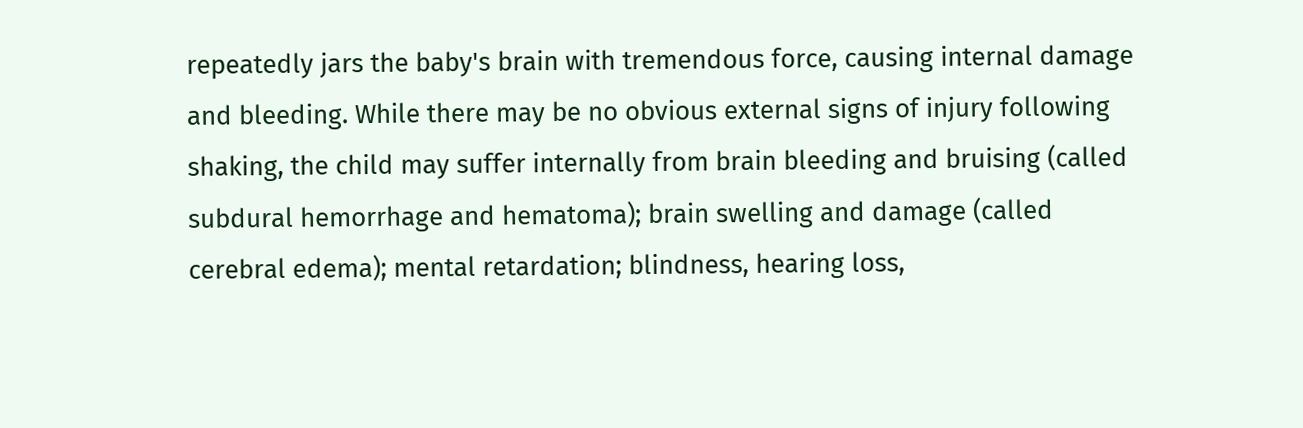repeatedly jars the baby's brain with tremendous force, causing internal damage and bleeding. While there may be no obvious external signs of injury following shaking, the child may suffer internally from brain bleeding and bruising (called subdural hemorrhage and hematoma); brain swelling and damage (called cerebral edema); mental retardation; blindness, hearing loss,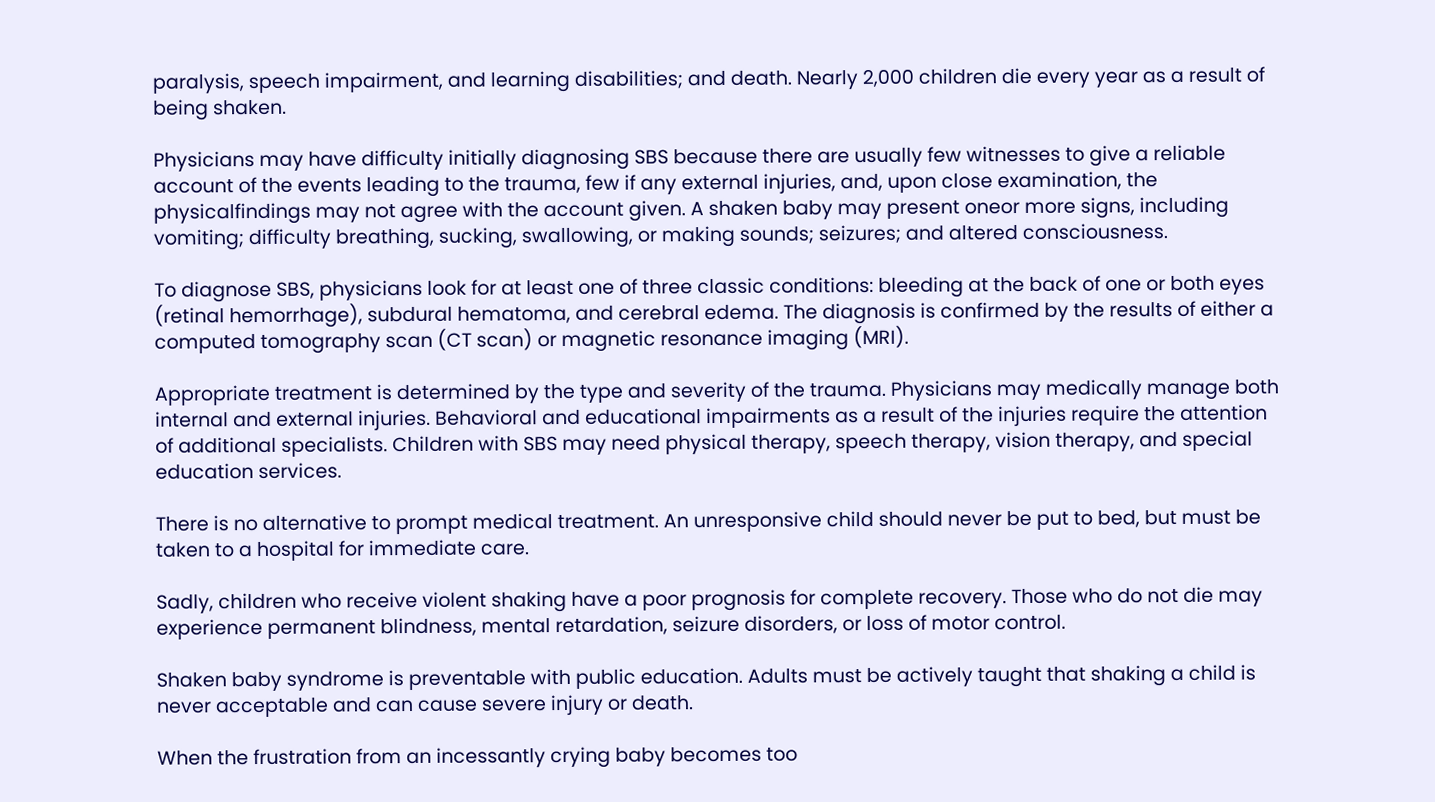paralysis, speech impairment, and learning disabilities; and death. Nearly 2,000 children die every year as a result of being shaken.

Physicians may have difficulty initially diagnosing SBS because there are usually few witnesses to give a reliable account of the events leading to the trauma, few if any external injuries, and, upon close examination, the physicalfindings may not agree with the account given. A shaken baby may present oneor more signs, including vomiting; difficulty breathing, sucking, swallowing, or making sounds; seizures; and altered consciousness.

To diagnose SBS, physicians look for at least one of three classic conditions: bleeding at the back of one or both eyes (retinal hemorrhage), subdural hematoma, and cerebral edema. The diagnosis is confirmed by the results of either a computed tomography scan (CT scan) or magnetic resonance imaging (MRI).

Appropriate treatment is determined by the type and severity of the trauma. Physicians may medically manage both internal and external injuries. Behavioral and educational impairments as a result of the injuries require the attention of additional specialists. Children with SBS may need physical therapy, speech therapy, vision therapy, and special education services.

There is no alternative to prompt medical treatment. An unresponsive child should never be put to bed, but must be taken to a hospital for immediate care.

Sadly, children who receive violent shaking have a poor prognosis for complete recovery. Those who do not die may experience permanent blindness, mental retardation, seizure disorders, or loss of motor control.

Shaken baby syndrome is preventable with public education. Adults must be actively taught that shaking a child is never acceptable and can cause severe injury or death.

When the frustration from an incessantly crying baby becomes too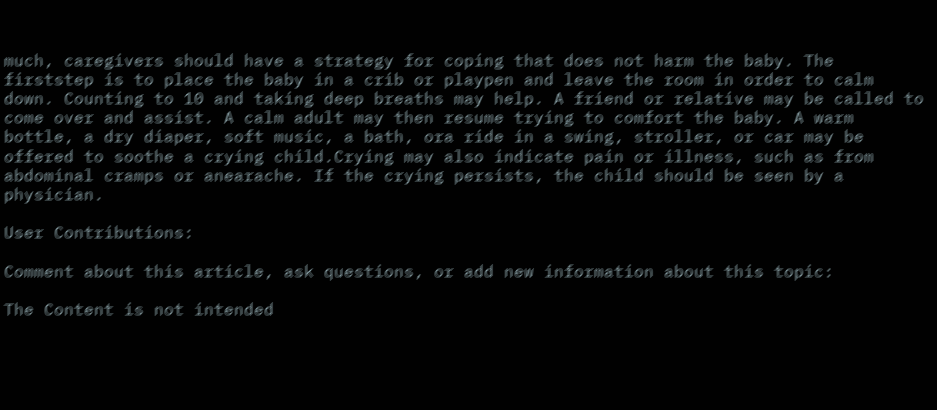much, caregivers should have a strategy for coping that does not harm the baby. The firststep is to place the baby in a crib or playpen and leave the room in order to calm down. Counting to 10 and taking deep breaths may help. A friend or relative may be called to come over and assist. A calm adult may then resume trying to comfort the baby. A warm bottle, a dry diaper, soft music, a bath, ora ride in a swing, stroller, or car may be offered to soothe a crying child.Crying may also indicate pain or illness, such as from abdominal cramps or anearache. If the crying persists, the child should be seen by a physician.

User Contributions:

Comment about this article, ask questions, or add new information about this topic:

The Content is not intended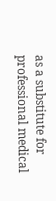as a substitute for professional medical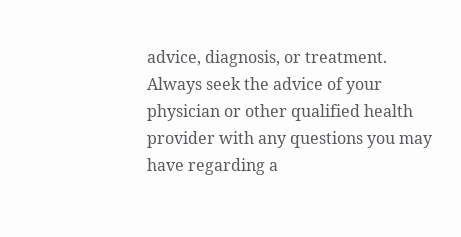advice, diagnosis, or treatment. Always seek the advice of your physician or other qualified health provider with any questions you may have regarding a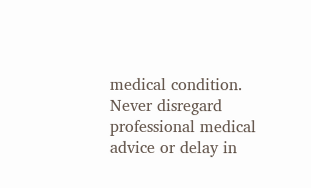medical condition. Never disregard professional medical advice or delay in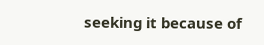seeking it because of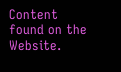Content found on the Website.